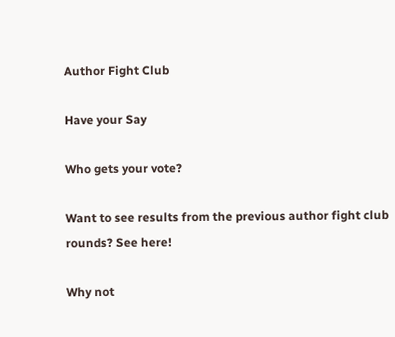Author Fight Club

Have your Say

Who gets your vote?

Want to see results from the previous author fight club rounds? See here!

Why not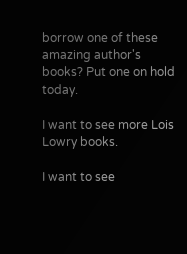borrow one of these amazing author's books? Put one on hold today.

I want to see more Lois Lowry books.

I want to see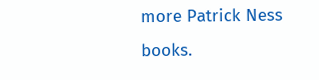more Patrick Ness books.